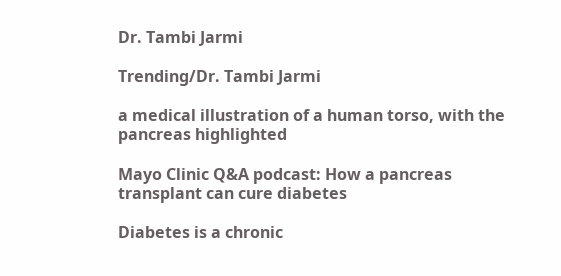Dr. Tambi Jarmi

Trending/Dr. Tambi Jarmi

a medical illustration of a human torso, with the pancreas highlighted

Mayo Clinic Q&A podcast: How a pancreas transplant can cure diabetes

Diabetes is a chronic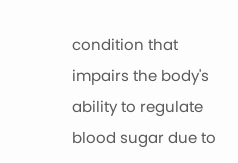condition that impairs the body's ability to regulate blood sugar due to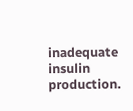inadequate insulin production.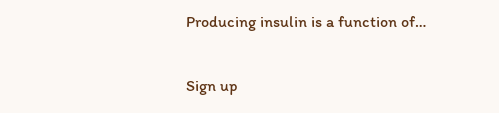Producing insulin is a function of…

Sign up